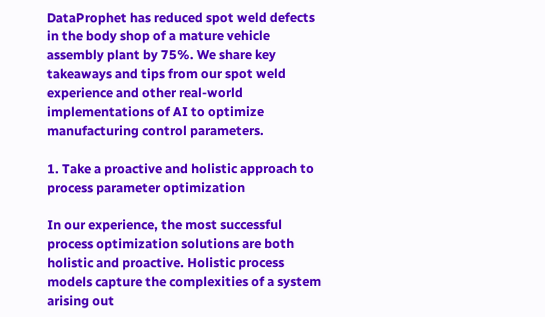DataProphet has reduced spot weld defects in the body shop of a mature vehicle assembly plant by 75%. We share key takeaways and tips from our spot weld experience and other real-world implementations of AI to optimize manufacturing control parameters.

1. Take a proactive and holistic approach to process parameter optimization

In our experience, the most successful process optimization solutions are both holistic and proactive. Holistic process models capture the complexities of a system arising out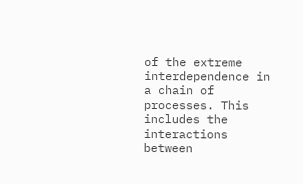of the extreme interdependence in a chain of processes. This includes the interactions between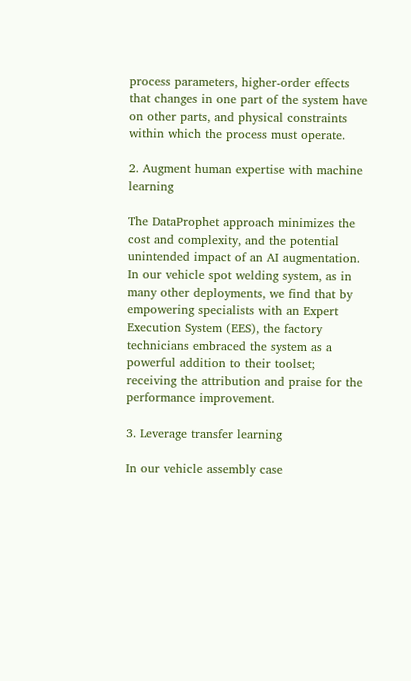process parameters, higher-order effects that changes in one part of the system have on other parts, and physical constraints within which the process must operate.

2. Augment human expertise with machine learning

The DataProphet approach minimizes the cost and complexity, and the potential unintended impact of an AI augmentation. In our vehicle spot welding system, as in many other deployments, we find that by empowering specialists with an Expert Execution System (EES), the factory technicians embraced the system as a powerful addition to their toolset; receiving the attribution and praise for the performance improvement.

3. Leverage transfer learning

In our vehicle assembly case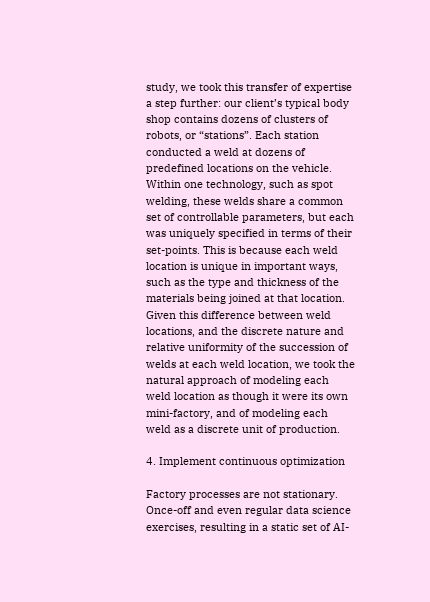study, we took this transfer of expertise a step further: our client’s typical body shop contains dozens of clusters of robots, or “stations”. Each station conducted a weld at dozens of predefined locations on the vehicle. Within one technology, such as spot welding, these welds share a common set of controllable parameters, but each was uniquely specified in terms of their set-points. This is because each weld location is unique in important ways, such as the type and thickness of the materials being joined at that location. Given this difference between weld locations, and the discrete nature and relative uniformity of the succession of welds at each weld location, we took the natural approach of modeling each weld location as though it were its own mini-factory, and of modeling each weld as a discrete unit of production.

4. Implement continuous optimization

Factory processes are not stationary. Once-off and even regular data science exercises, resulting in a static set of AI-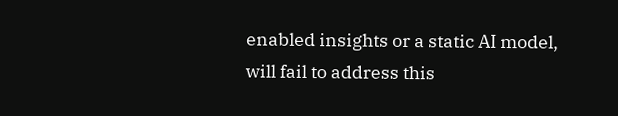enabled insights or a static AI model, will fail to address this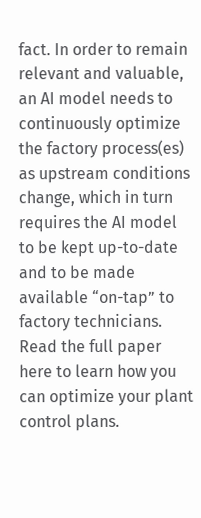fact. In order to remain relevant and valuable, an AI model needs to continuously optimize the factory process(es) as upstream conditions change, which in turn requires the AI model to be kept up-to-date and to be made available “on-tap” to factory technicians.
Read the full paper here to learn how you can optimize your plant control plans.